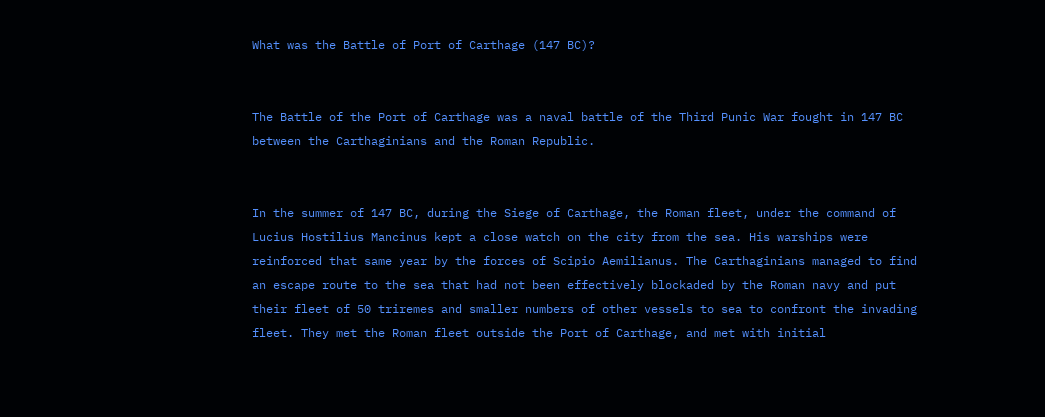What was the Battle of Port of Carthage (147 BC)?


The Battle of the Port of Carthage was a naval battle of the Third Punic War fought in 147 BC between the Carthaginians and the Roman Republic.


In the summer of 147 BC, during the Siege of Carthage, the Roman fleet, under the command of Lucius Hostilius Mancinus kept a close watch on the city from the sea. His warships were reinforced that same year by the forces of Scipio Aemilianus. The Carthaginians managed to find an escape route to the sea that had not been effectively blockaded by the Roman navy and put their fleet of 50 triremes and smaller numbers of other vessels to sea to confront the invading fleet. They met the Roman fleet outside the Port of Carthage, and met with initial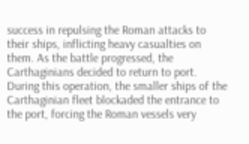success in repulsing the Roman attacks to their ships, inflicting heavy casualties on them. As the battle progressed, the Carthaginians decided to return to port. During this operation, the smaller ships of the Carthaginian fleet blockaded the entrance to the port, forcing the Roman vessels very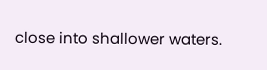close into shallower waters.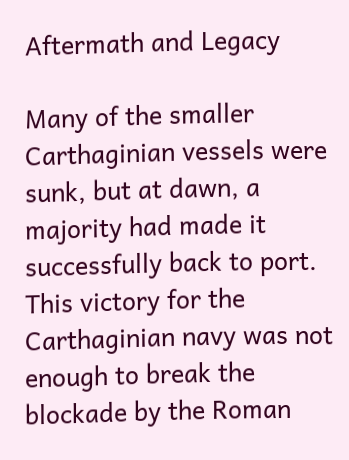Aftermath and Legacy

Many of the smaller Carthaginian vessels were sunk, but at dawn, a majority had made it successfully back to port. This victory for the Carthaginian navy was not enough to break the blockade by the Roman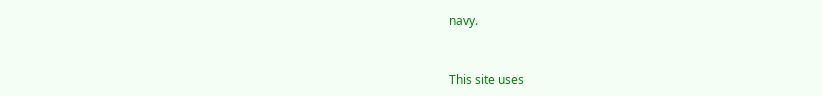navy.


This site uses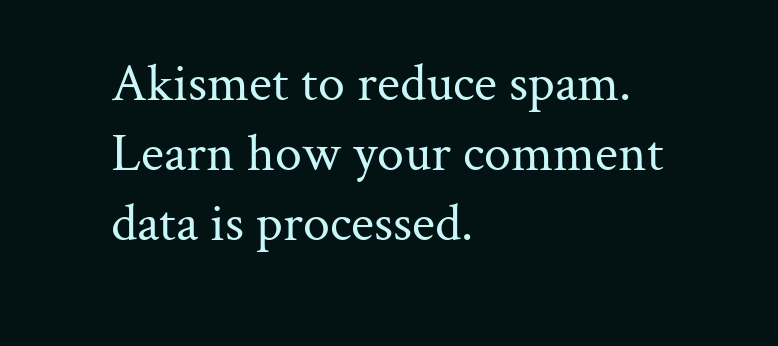Akismet to reduce spam. Learn how your comment data is processed.